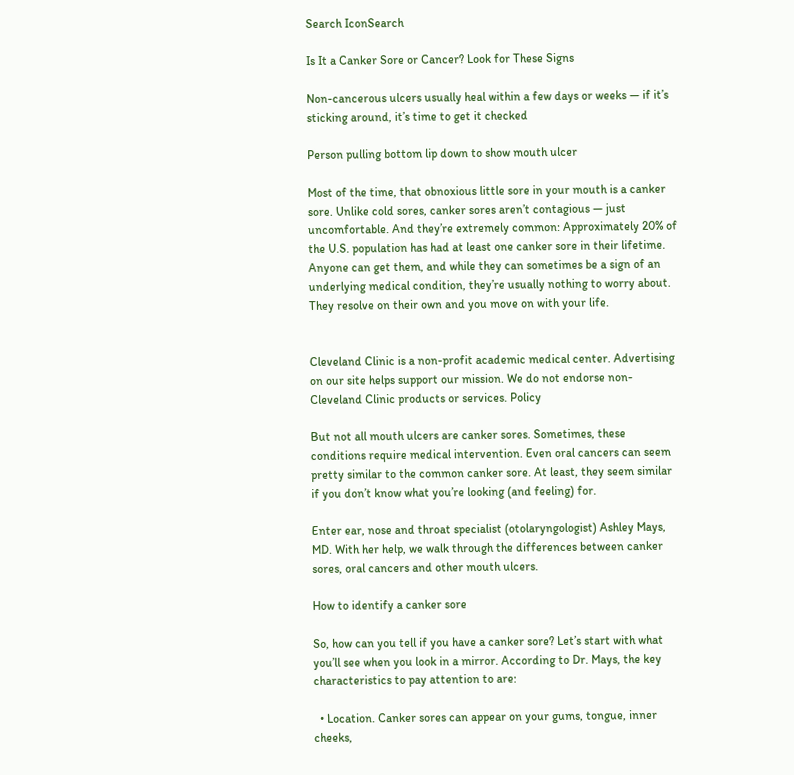Search IconSearch

Is It a Canker Sore or Cancer? Look for These Signs

Non-cancerous ulcers usually heal within a few days or weeks — if it’s sticking around, it’s time to get it checked

Person pulling bottom lip down to show mouth ulcer

Most of the time, that obnoxious little sore in your mouth is a canker sore. Unlike cold sores, canker sores aren’t contagious — just uncomfortable. And they’re extremely common: Approximately 20% of the U.S. population has had at least one canker sore in their lifetime. Anyone can get them, and while they can sometimes be a sign of an underlying medical condition, they’re usually nothing to worry about. They resolve on their own and you move on with your life.


Cleveland Clinic is a non-profit academic medical center. Advertising on our site helps support our mission. We do not endorse non-Cleveland Clinic products or services. Policy

But not all mouth ulcers are canker sores. Sometimes, these conditions require medical intervention. Even oral cancers can seem pretty similar to the common canker sore. At least, they seem similar if you don’t know what you’re looking (and feeling) for.

Enter ear, nose and throat specialist (otolaryngologist) Ashley Mays, MD. With her help, we walk through the differences between canker sores, oral cancers and other mouth ulcers.

How to identify a canker sore

So, how can you tell if you have a canker sore? Let’s start with what you’ll see when you look in a mirror. According to Dr. Mays, the key characteristics to pay attention to are:

  • Location. Canker sores can appear on your gums, tongue, inner cheeks,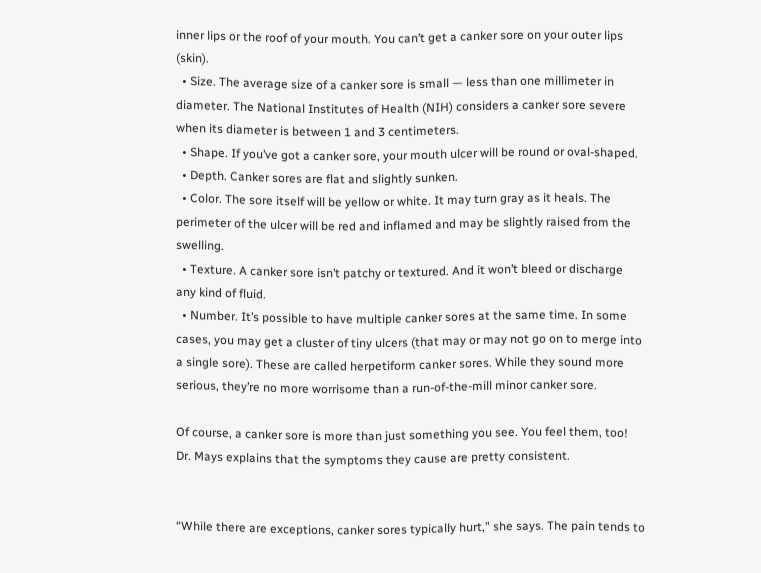inner lips or the roof of your mouth. You can’t get a canker sore on your outer lips (skin).
  • Size. The average size of a canker sore is small — less than one millimeter in diameter. The National Institutes of Health (NIH) considers a canker sore severe when its diameter is between 1 and 3 centimeters.
  • Shape. If you’ve got a canker sore, your mouth ulcer will be round or oval-shaped.
  • Depth. Canker sores are flat and slightly sunken.
  • Color. The sore itself will be yellow or white. It may turn gray as it heals. The perimeter of the ulcer will be red and inflamed and may be slightly raised from the swelling.
  • Texture. A canker sore isn’t patchy or textured. And it won’t bleed or discharge any kind of fluid.
  • Number. It’s possible to have multiple canker sores at the same time. In some cases, you may get a cluster of tiny ulcers (that may or may not go on to merge into a single sore). These are called herpetiform canker sores. While they sound more serious, they’re no more worrisome than a run-of-the-mill minor canker sore.

Of course, a canker sore is more than just something you see. You feel them, too! Dr. Mays explains that the symptoms they cause are pretty consistent.


“While there are exceptions, canker sores typically hurt,” she says. The pain tends to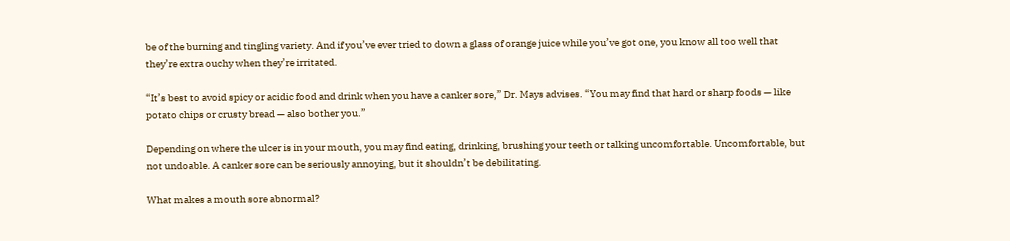be of the burning and tingling variety. And if you’ve ever tried to down a glass of orange juice while you’ve got one, you know all too well that they’re extra ouchy when they’re irritated.

“It’s best to avoid spicy or acidic food and drink when you have a canker sore,” Dr. Mays advises. “You may find that hard or sharp foods — like potato chips or crusty bread — also bother you.”

Depending on where the ulcer is in your mouth, you may find eating, drinking, brushing your teeth or talking uncomfortable. Uncomfortable, but not undoable. A canker sore can be seriously annoying, but it shouldn’t be debilitating.

What makes a mouth sore abnormal?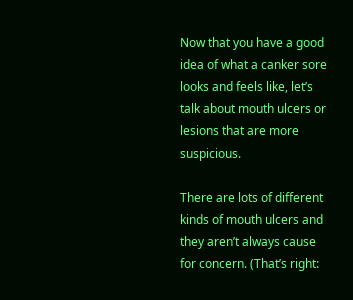Now that you have a good idea of what a canker sore looks and feels like, let’s talk about mouth ulcers or lesions that are more suspicious.

There are lots of different kinds of mouth ulcers and they aren’t always cause for concern. (That’s right: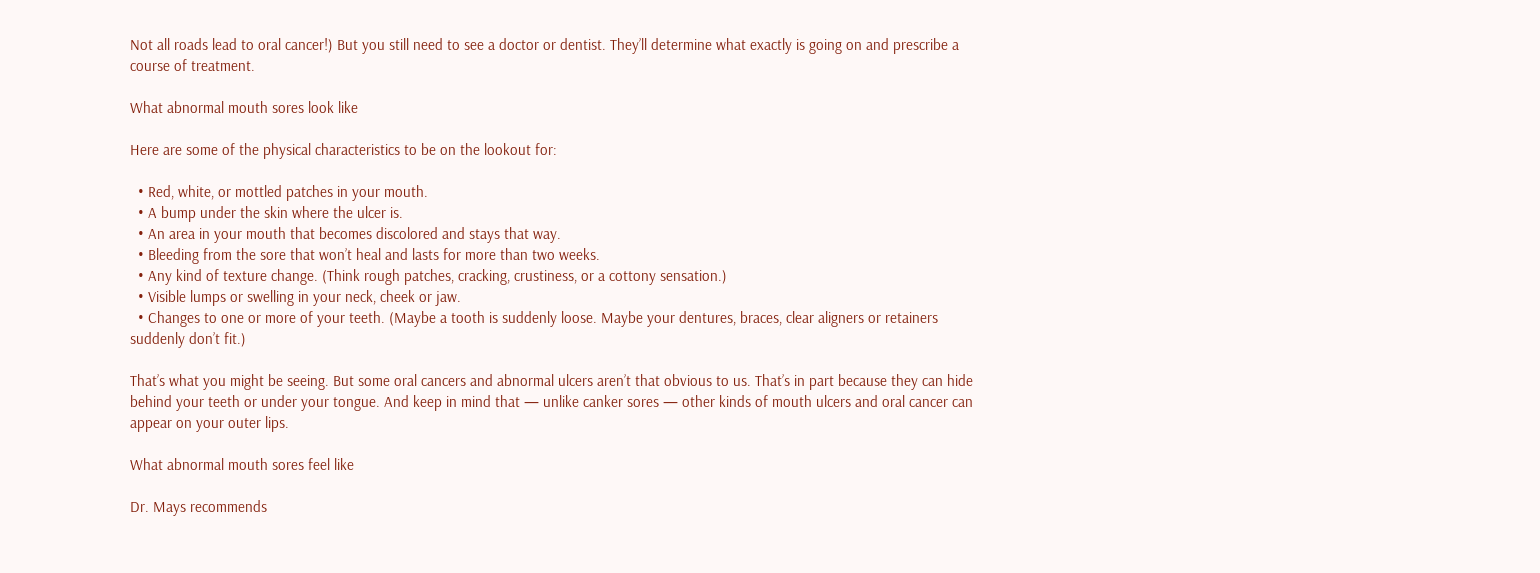Not all roads lead to oral cancer!) But you still need to see a doctor or dentist. They’ll determine what exactly is going on and prescribe a course of treatment.

What abnormal mouth sores look like

Here are some of the physical characteristics to be on the lookout for:

  • Red, white, or mottled patches in your mouth.
  • A bump under the skin where the ulcer is.
  • An area in your mouth that becomes discolored and stays that way.
  • Bleeding from the sore that won’t heal and lasts for more than two weeks.
  • Any kind of texture change. (Think rough patches, cracking, crustiness, or a cottony sensation.)
  • Visible lumps or swelling in your neck, cheek or jaw.
  • Changes to one or more of your teeth. (Maybe a tooth is suddenly loose. Maybe your dentures, braces, clear aligners or retainers suddenly don’t fit.)

That’s what you might be seeing. But some oral cancers and abnormal ulcers aren’t that obvious to us. That’s in part because they can hide behind your teeth or under your tongue. And keep in mind that — unlike canker sores — other kinds of mouth ulcers and oral cancer can appear on your outer lips.

What abnormal mouth sores feel like

Dr. Mays recommends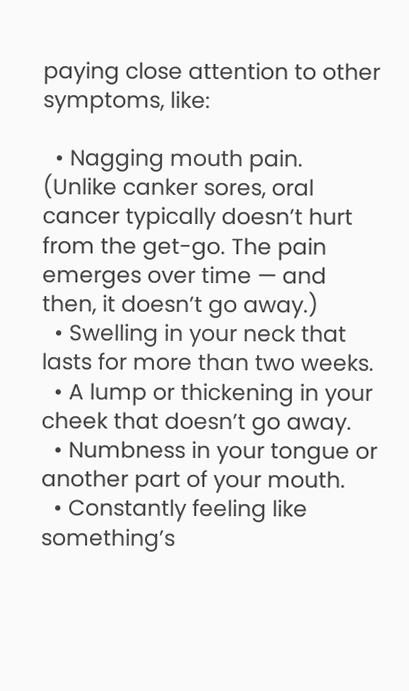paying close attention to other symptoms, like:

  • Nagging mouth pain. (Unlike canker sores, oral cancer typically doesn’t hurt from the get-go. The pain emerges over time — and then, it doesn’t go away.)
  • Swelling in your neck that lasts for more than two weeks.
  • A lump or thickening in your cheek that doesn’t go away.
  • Numbness in your tongue or another part of your mouth.
  • Constantly feeling like something’s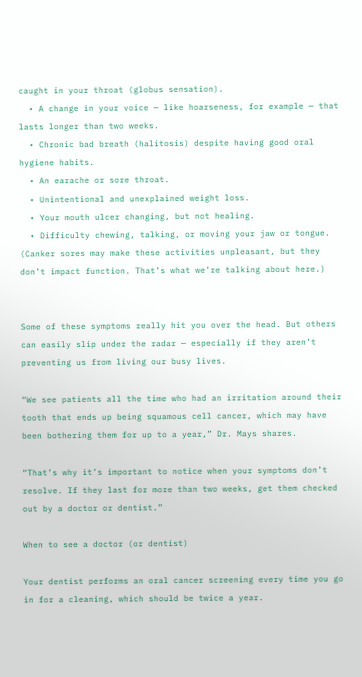caught in your throat (globus sensation).
  • A change in your voice — like hoarseness, for example — that lasts longer than two weeks.
  • Chronic bad breath (halitosis) despite having good oral hygiene habits.
  • An earache or sore throat.
  • Unintentional and unexplained weight loss.
  • Your mouth ulcer changing, but not healing.
  • Difficulty chewing, talking, or moving your jaw or tongue. (Canker sores may make these activities unpleasant, but they don’t impact function. That’s what we’re talking about here.)


Some of these symptoms really hit you over the head. But others can easily slip under the radar — especially if they aren’t preventing us from living our busy lives.

“We see patients all the time who had an irritation around their tooth that ends up being squamous cell cancer, which may have been bothering them for up to a year,” Dr. Mays shares.

“That’s why it’s important to notice when your symptoms don’t resolve. If they last for more than two weeks, get them checked out by a doctor or dentist.”

When to see a doctor (or dentist)

Your dentist performs an oral cancer screening every time you go in for a cleaning, which should be twice a year.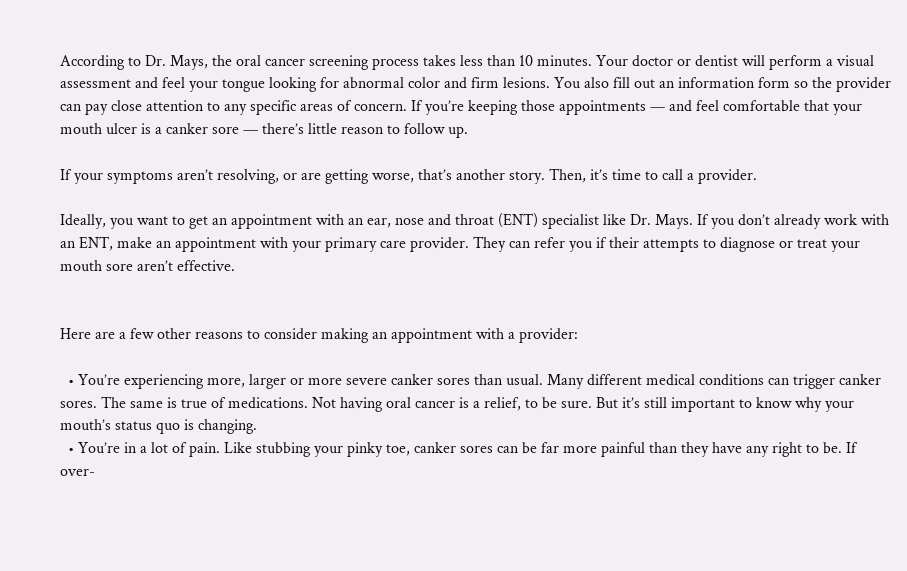According to Dr. Mays, the oral cancer screening process takes less than 10 minutes. Your doctor or dentist will perform a visual assessment and feel your tongue looking for abnormal color and firm lesions. You also fill out an information form so the provider can pay close attention to any specific areas of concern. If you’re keeping those appointments — and feel comfortable that your mouth ulcer is a canker sore — there’s little reason to follow up.

If your symptoms aren’t resolving, or are getting worse, that’s another story. Then, it’s time to call a provider.

Ideally, you want to get an appointment with an ear, nose and throat (ENT) specialist like Dr. Mays. If you don’t already work with an ENT, make an appointment with your primary care provider. They can refer you if their attempts to diagnose or treat your mouth sore aren’t effective.


Here are a few other reasons to consider making an appointment with a provider:

  • You’re experiencing more, larger or more severe canker sores than usual. Many different medical conditions can trigger canker sores. The same is true of medications. Not having oral cancer is a relief, to be sure. But it’s still important to know why your mouth’s status quo is changing.
  • You’re in a lot of pain. Like stubbing your pinky toe, canker sores can be far more painful than they have any right to be. If over-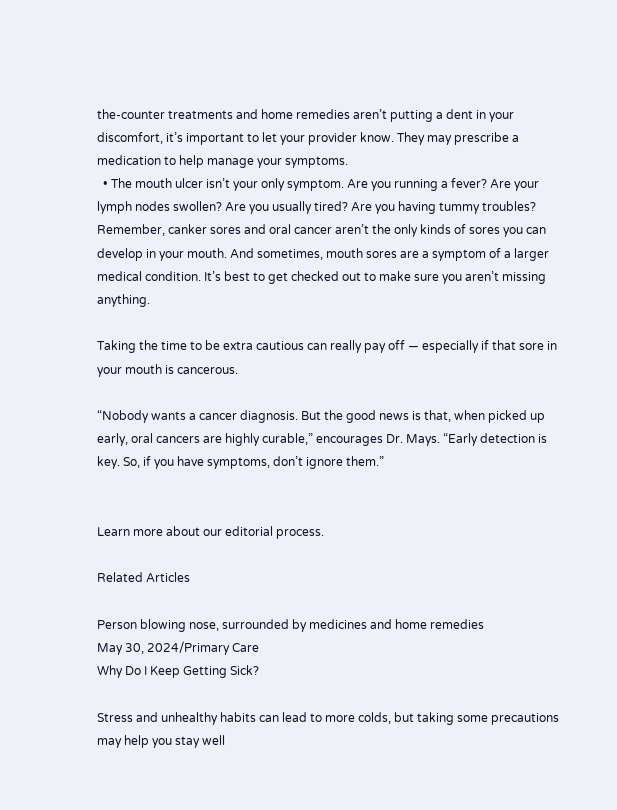the-counter treatments and home remedies aren’t putting a dent in your discomfort, it’s important to let your provider know. They may prescribe a medication to help manage your symptoms.
  • The mouth ulcer isn’t your only symptom. Are you running a fever? Are your lymph nodes swollen? Are you usually tired? Are you having tummy troubles? Remember, canker sores and oral cancer aren’t the only kinds of sores you can develop in your mouth. And sometimes, mouth sores are a symptom of a larger medical condition. It’s best to get checked out to make sure you aren’t missing anything.

Taking the time to be extra cautious can really pay off — especially if that sore in your mouth is cancerous.

“Nobody wants a cancer diagnosis. But the good news is that, when picked up early, oral cancers are highly curable,” encourages Dr. Mays. “Early detection is key. So, if you have symptoms, don’t ignore them.”


Learn more about our editorial process.

Related Articles

Person blowing nose, surrounded by medicines and home remedies
May 30, 2024/Primary Care
Why Do I Keep Getting Sick?

Stress and unhealthy habits can lead to more colds, but taking some precautions may help you stay well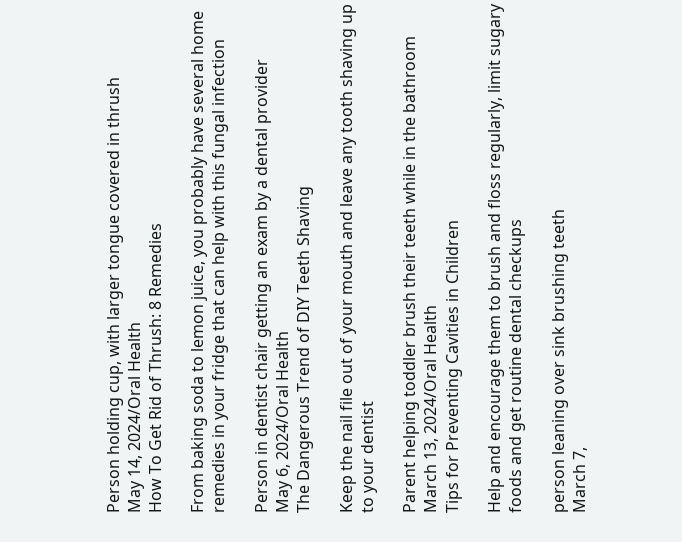Person holding cup, with larger tongue covered in thrush
May 14, 2024/Oral Health
How To Get Rid of Thrush: 8 Remedies

From baking soda to lemon juice, you probably have several home remedies in your fridge that can help with this fungal infection

Person in dentist chair getting an exam by a dental provider
May 6, 2024/Oral Health
The Dangerous Trend of DIY Teeth Shaving

Keep the nail file out of your mouth and leave any tooth shaving up to your dentist

Parent helping toddler brush their teeth while in the bathroom
March 13, 2024/Oral Health
Tips for Preventing Cavities in Children

Help and encourage them to brush and floss regularly, limit sugary foods and get routine dental checkups

person leaning over sink brushing teeth
March 7,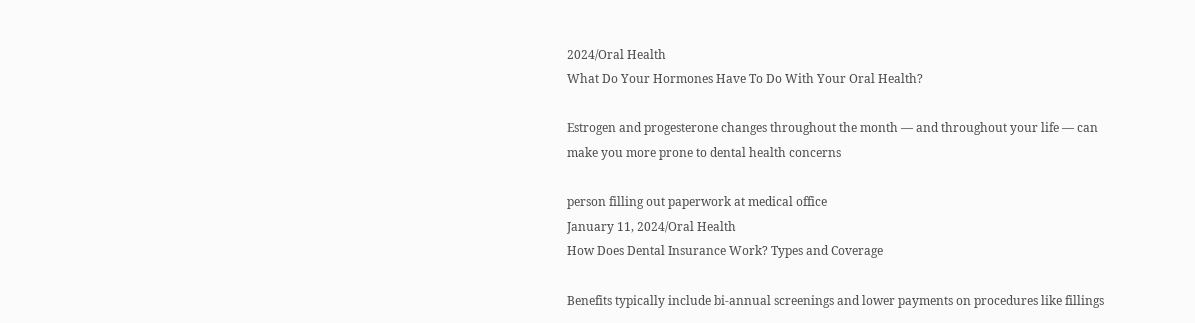2024/Oral Health
What Do Your Hormones Have To Do With Your Oral Health?

Estrogen and progesterone changes throughout the month — and throughout your life — can make you more prone to dental health concerns

person filling out paperwork at medical office
January 11, 2024/Oral Health
How Does Dental Insurance Work? Types and Coverage

Benefits typically include bi-annual screenings and lower payments on procedures like fillings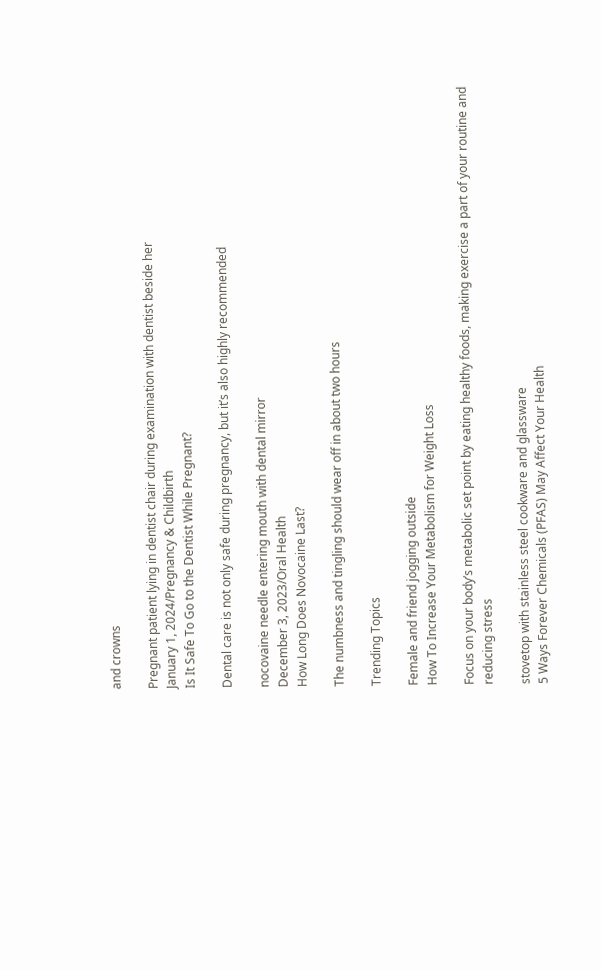and crowns

Pregnant patient lying in dentist chair during examination with dentist beside her
January 1, 2024/Pregnancy & Childbirth
Is It Safe To Go to the Dentist While Pregnant?

Dental care is not only safe during pregnancy, but it’s also highly recommended

nocovaine needle entering mouth with dental mirror
December 3, 2023/Oral Health
How Long Does Novocaine Last?

The numbness and tingling should wear off in about two hours

Trending Topics

Female and friend jogging outside
How To Increase Your Metabolism for Weight Loss

Focus on your body’s metabolic set point by eating healthy foods, making exercise a part of your routine and reducing stress

stovetop with stainless steel cookware and glassware
5 Ways Forever Chemicals (PFAS) May Affect Your Health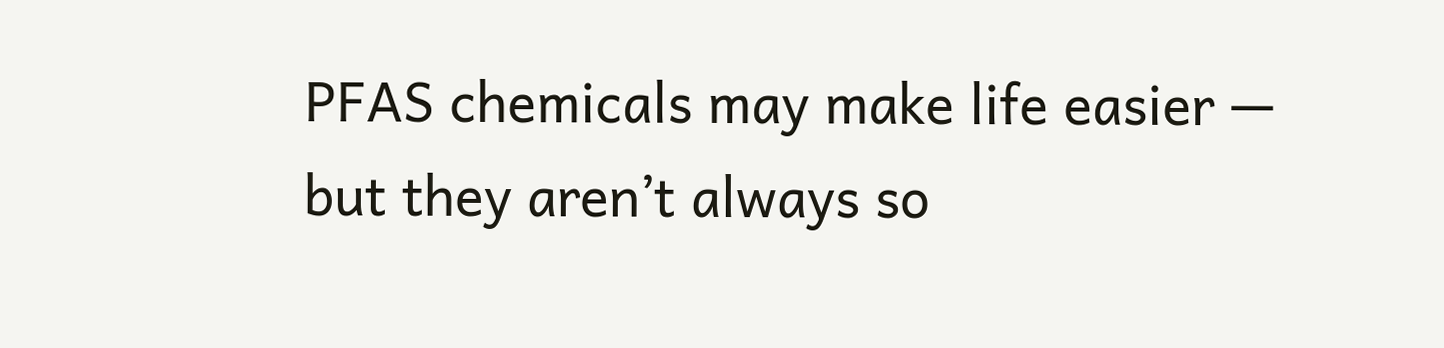PFAS chemicals may make life easier — but they aren’t always so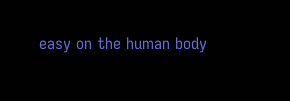easy on the human body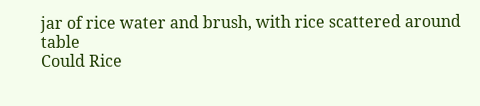jar of rice water and brush, with rice scattered around table
Could Rice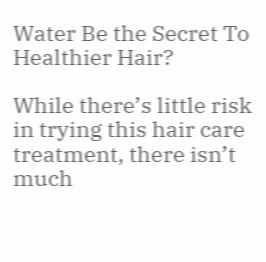Water Be the Secret To Healthier Hair?

While there’s little risk in trying this hair care treatment, there isn’t much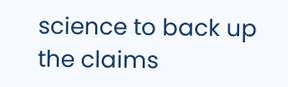science to back up the claims